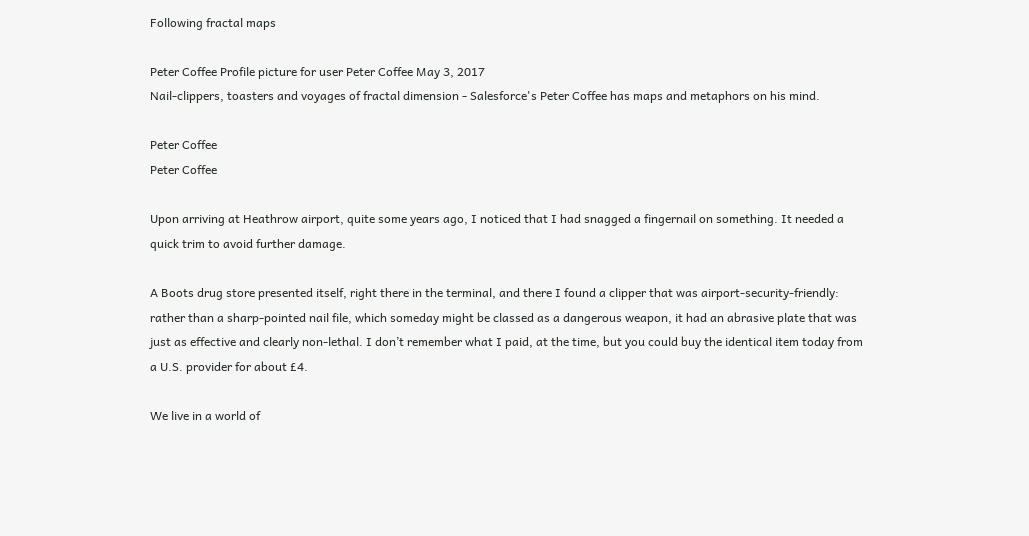Following fractal maps

Peter Coffee Profile picture for user Peter Coffee May 3, 2017
Nail-clippers, toasters and voyages of fractal dimension - Salesforce's Peter Coffee has maps and metaphors on his mind.

Peter Coffee
Peter Coffee

Upon arriving at Heathrow airport, quite some years ago, I noticed that I had snagged a fingernail on something. It needed a quick trim to avoid further damage.

A Boots drug store presented itself, right there in the terminal, and there I found a clipper that was airport-security-friendly: rather than a sharp-pointed nail file, which someday might be classed as a dangerous weapon, it had an abrasive plate that was just as effective and clearly non-lethal. I don’t remember what I paid, at the time, but you could buy the identical item today from a U.S. provider for about £4.

We live in a world of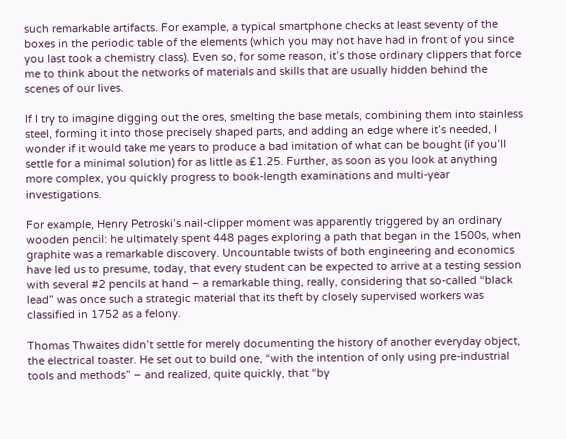such remarkable artifacts. For example, a typical smartphone checks at least seventy of the boxes in the periodic table of the elements (which you may not have had in front of you since you last took a chemistry class). Even so, for some reason, it’s those ordinary clippers that force me to think about the networks of materials and skills that are usually hidden behind the scenes of our lives.

If I try to imagine digging out the ores, smelting the base metals, combining them into stainless steel, forming it into those precisely shaped parts, and adding an edge where it’s needed, I wonder if it would take me years to produce a bad imitation of what can be bought (if you’ll settle for a minimal solution) for as little as £1.25. Further, as soon as you look at anything more complex, you quickly progress to book-length examinations and multi-year investigations.

For example, Henry Petroski’s nail-clipper moment was apparently triggered by an ordinary wooden pencil: he ultimately spent 448 pages exploring a path that began in the 1500s, when graphite was a remarkable discovery. Uncountable twists of both engineering and economics have led us to presume, today, that every student can be expected to arrive at a testing session with several #2 pencils at hand – a remarkable thing, really, considering that so-called “black lead” was once such a strategic material that its theft by closely supervised workers was classified in 1752 as a felony.

Thomas Thwaites didn’t settle for merely documenting the history of another everyday object, the electrical toaster. He set out to build one, “with the intention of only using pre-industrial tools and methods” – and realized, quite quickly, that “by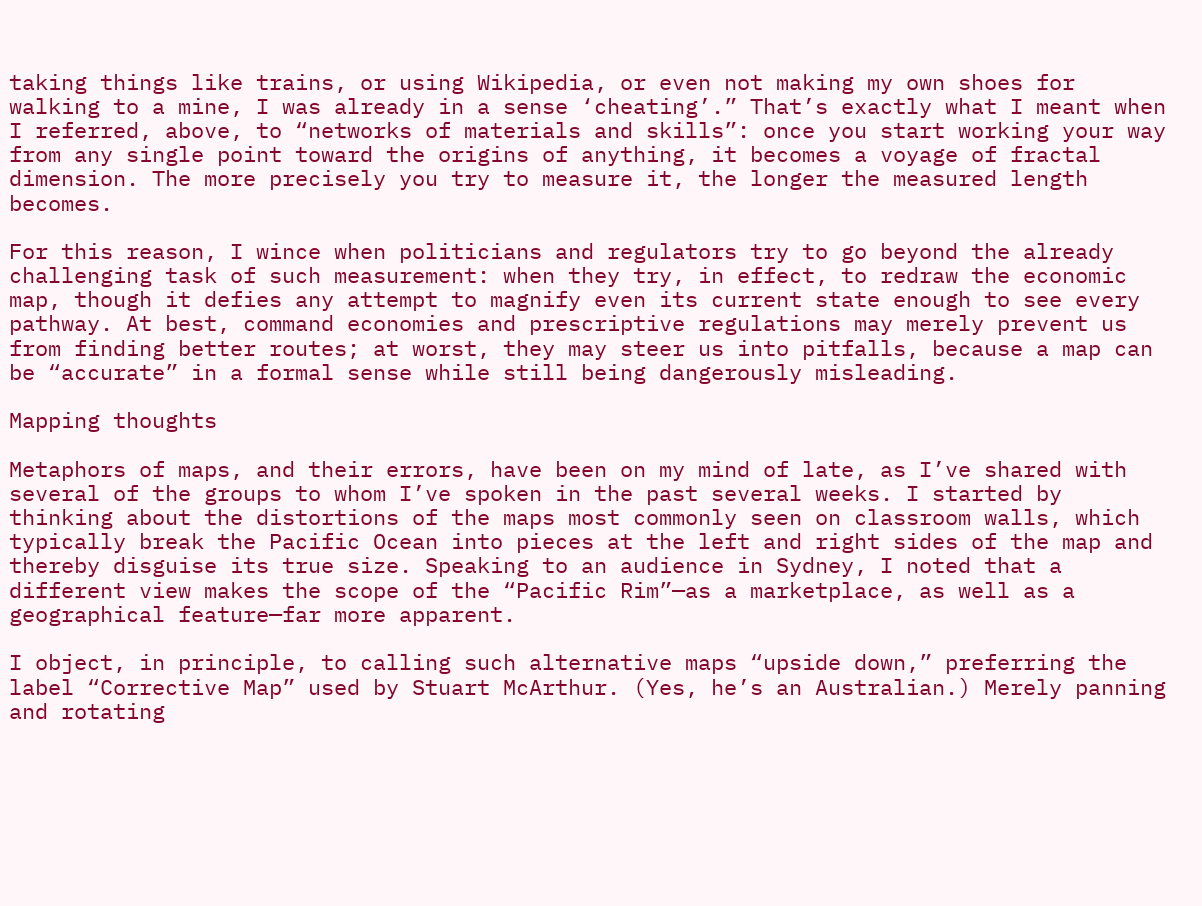taking things like trains, or using Wikipedia, or even not making my own shoes for walking to a mine, I was already in a sense ‘cheating’.” That’s exactly what I meant when I referred, above, to “networks of materials and skills”: once you start working your way from any single point toward the origins of anything, it becomes a voyage of fractal dimension. The more precisely you try to measure it, the longer the measured length becomes.

For this reason, I wince when politicians and regulators try to go beyond the already challenging task of such measurement: when they try, in effect, to redraw the economic map, though it defies any attempt to magnify even its current state enough to see every pathway. At best, command economies and prescriptive regulations may merely prevent us from finding better routes; at worst, they may steer us into pitfalls, because a map can be “accurate” in a formal sense while still being dangerously misleading.

Mapping thoughts

Metaphors of maps, and their errors, have been on my mind of late, as I’ve shared with several of the groups to whom I’ve spoken in the past several weeks. I started by thinking about the distortions of the maps most commonly seen on classroom walls, which typically break the Pacific Ocean into pieces at the left and right sides of the map and thereby disguise its true size. Speaking to an audience in Sydney, I noted that a different view makes the scope of the “Pacific Rim”—as a marketplace, as well as a geographical feature—far more apparent.

I object, in principle, to calling such alternative maps “upside down,” preferring the label “Corrective Map” used by Stuart McArthur. (Yes, he’s an Australian.) Merely panning and rotating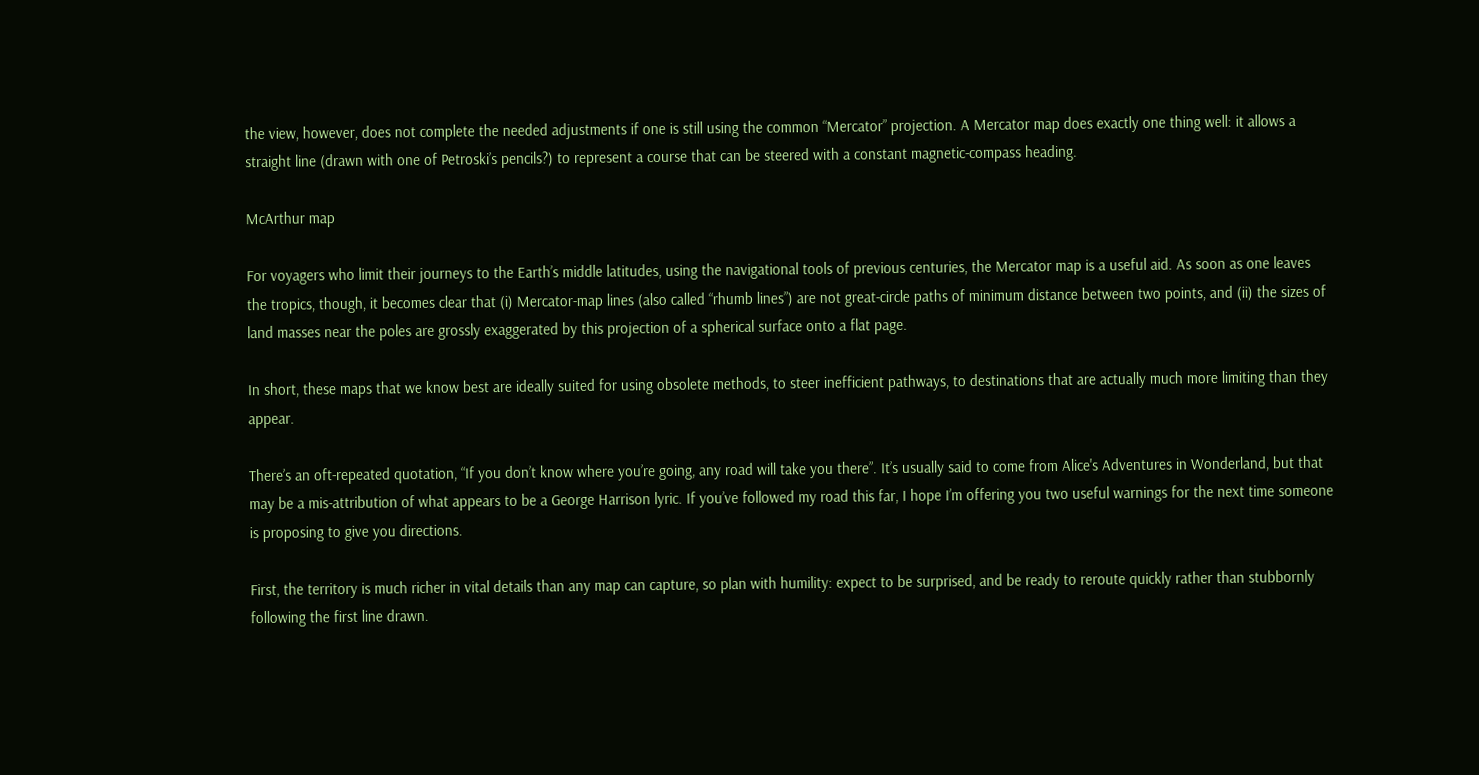the view, however, does not complete the needed adjustments if one is still using the common “Mercator” projection. A Mercator map does exactly one thing well: it allows a straight line (drawn with one of Petroski’s pencils?) to represent a course that can be steered with a constant magnetic-compass heading.

McArthur map

For voyagers who limit their journeys to the Earth’s middle latitudes, using the navigational tools of previous centuries, the Mercator map is a useful aid. As soon as one leaves the tropics, though, it becomes clear that (i) Mercator-map lines (also called “rhumb lines”) are not great-circle paths of minimum distance between two points, and (ii) the sizes of land masses near the poles are grossly exaggerated by this projection of a spherical surface onto a flat page.

In short, these maps that we know best are ideally suited for using obsolete methods, to steer inefficient pathways, to destinations that are actually much more limiting than they appear.

There’s an oft-repeated quotation, “If you don’t know where you’re going, any road will take you there”. It’s usually said to come from Alice's Adventures in Wonderland, but that may be a mis-attribution of what appears to be a George Harrison lyric. If you’ve followed my road this far, I hope I’m offering you two useful warnings for the next time someone is proposing to give you directions.

First, the territory is much richer in vital details than any map can capture, so plan with humility: expect to be surprised, and be ready to reroute quickly rather than stubbornly following the first line drawn.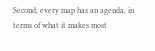Second, every map has an agenda, in terms of what it makes most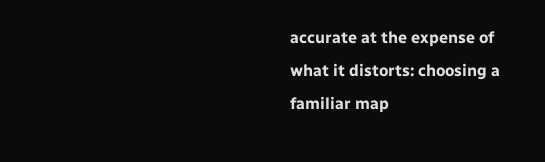accurate at the expense of what it distorts: choosing a familiar map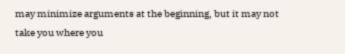may minimize arguments at the beginning, but it may not take you where you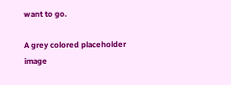want to go.

A grey colored placeholder image